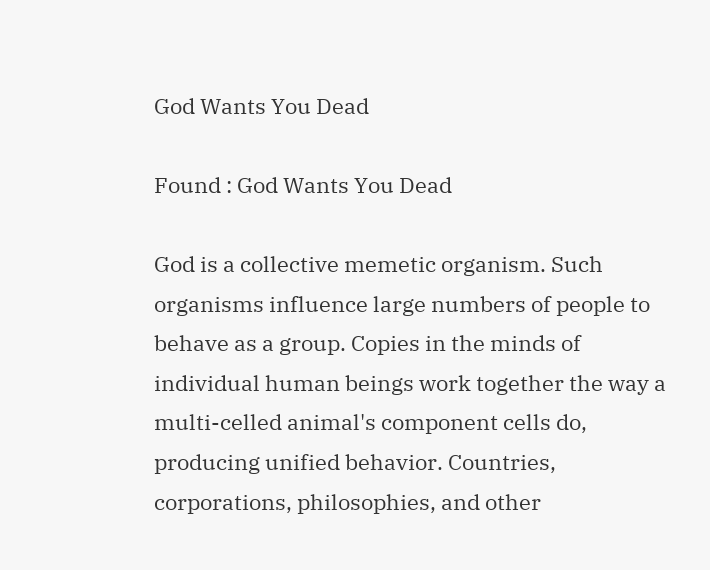God Wants You Dead

Found : God Wants You Dead

God is a collective memetic organism. Such organisms influence large numbers of people to behave as a group. Copies in the minds of individual human beings work together the way a multi-celled animal's component cells do, producing unified behavior. Countries, corporations, philosophies, and other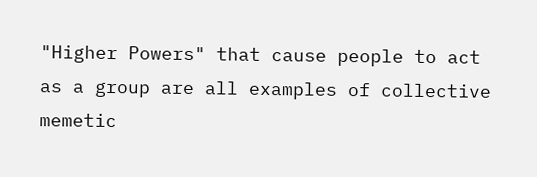"Higher Powers" that cause people to act as a group are all examples of collective memetic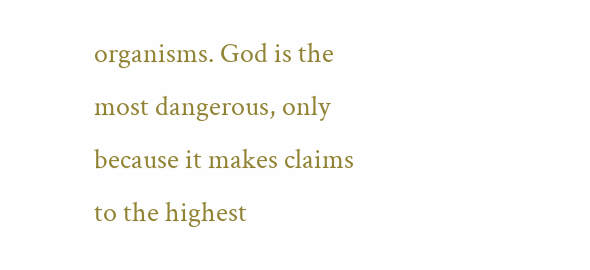organisms. God is the most dangerous, only because it makes claims to the highest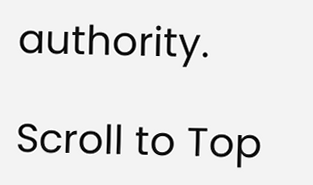authority.

Scroll to Top